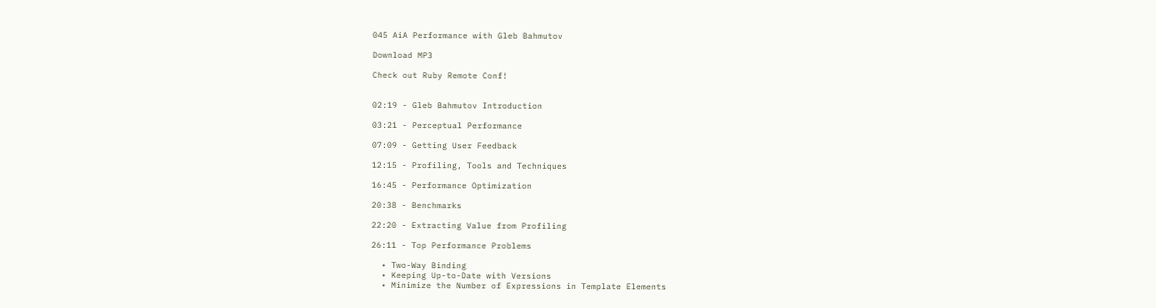045 AiA Performance with Gleb Bahmutov

Download MP3

Check out Ruby Remote Conf!


02:19 - Gleb Bahmutov Introduction

03:21 - Perceptual Performance

07:09 - Getting User Feedback

12:15 - Profiling, Tools and Techniques

16:45 - Performance Optimization

20:38 - Benchmarks

22:20 - Extracting Value from Profiling

26:11 - Top Performance Problems

  • Two-Way Binding
  • Keeping Up-to-Date with Versions
  • Minimize the Number of Expressions in Template Elements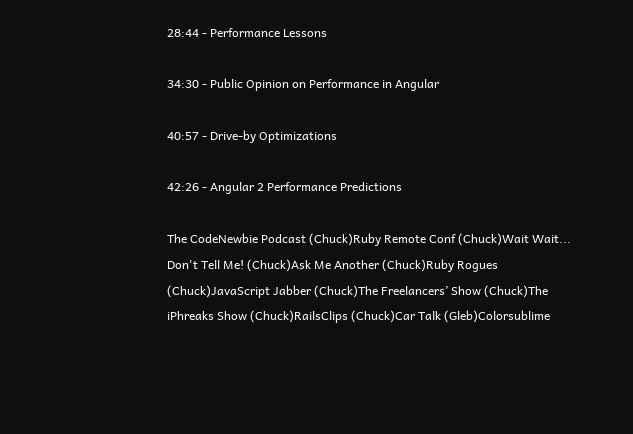28:44 - Performance Lessons

34:30 - Public Opinion on Performance in Angular

40:57 - Drive-by Optimizations

42:26 - Angular 2 Performance Predictions

The CodeNewbie Podcast (Chuck)Ruby Remote Conf (Chuck)Wait Wait... Don't Tell Me! (Chuck)Ask Me Another (Chuck)Ruby Rogues (Chuck)JavaScript Jabber (Chuck)The Freelancers’ Show (Chuck)The iPhreaks Show (Chuck)RailsClips (Chuck)Car Talk (Gleb)Colorsublime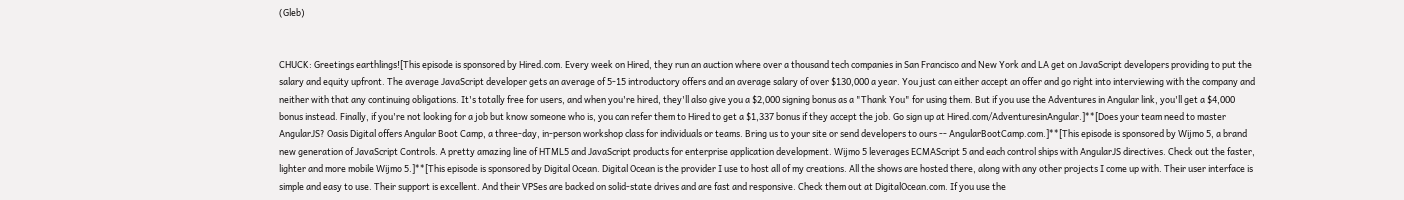(Gleb)


CHUCK: Greetings earthlings![This episode is sponsored by Hired.com. Every week on Hired, they run an auction where over a thousand tech companies in San Francisco and New York and LA get on JavaScript developers providing to put the salary and equity upfront. The average JavaScript developer gets an average of 5-15 introductory offers and an average salary of over $130,000 a year. You just can either accept an offer and go right into interviewing with the company and neither with that any continuing obligations. It's totally free for users, and when you're hired, they'll also give you a $2,000 signing bonus as a "Thank You" for using them. But if you use the Adventures in Angular link, you'll get a $4,000 bonus instead. Finally, if you're not looking for a job but know someone who is, you can refer them to Hired to get a $1,337 bonus if they accept the job. Go sign up at Hired.com/AdventuresinAngular.]**[Does your team need to master AngularJS? Oasis Digital offers Angular Boot Camp, a three-day, in-person workshop class for individuals or teams. Bring us to your site or send developers to ours -- AngularBootCamp.com.]**[This episode is sponsored by Wijmo 5, a brand new generation of JavaScript Controls. A pretty amazing line of HTML5 and JavaScript products for enterprise application development. Wijmo 5 leverages ECMAScript 5 and each control ships with AngularJS directives. Check out the faster, lighter and more mobile Wijmo 5.]**[This episode is sponsored by Digital Ocean. Digital Ocean is the provider I use to host all of my creations. All the shows are hosted there, along with any other projects I come up with. Their user interface is simple and easy to use. Their support is excellent. And their VPSes are backed on solid-state drives and are fast and responsive. Check them out at DigitalOcean.com. If you use the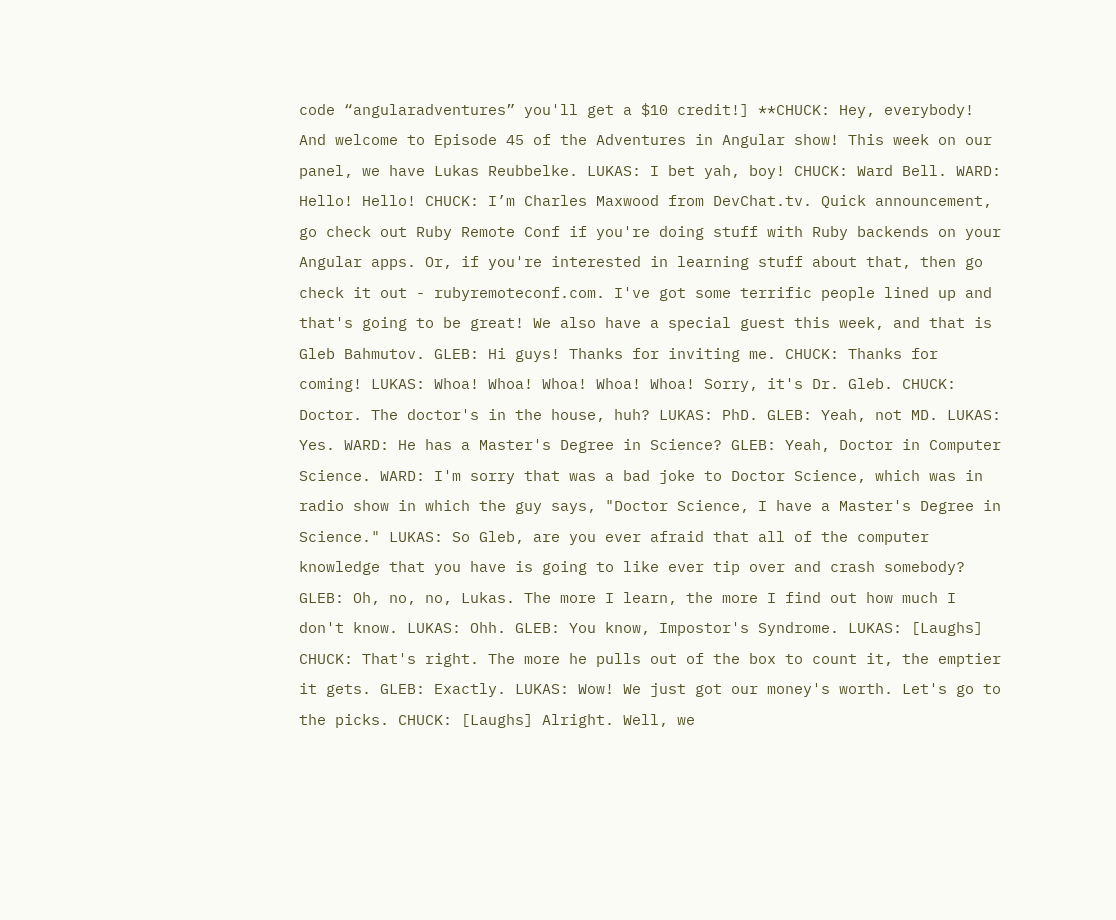code “angularadventures” you'll get a $10 credit!] **CHUCK: Hey, everybody! And welcome to Episode 45 of the Adventures in Angular show! This week on our panel, we have Lukas Reubbelke. LUKAS: I bet yah, boy! CHUCK: Ward Bell. WARD: Hello! Hello! CHUCK: I’m Charles Maxwood from DevChat.tv. Quick announcement, go check out Ruby Remote Conf if you're doing stuff with Ruby backends on your Angular apps. Or, if you're interested in learning stuff about that, then go check it out - rubyremoteconf.com. I've got some terrific people lined up and that's going to be great! We also have a special guest this week, and that is Gleb Bahmutov. GLEB: Hi guys! Thanks for inviting me. CHUCK: Thanks for coming! LUKAS: Whoa! Whoa! Whoa! Whoa! Whoa! Sorry, it's Dr. Gleb. CHUCK: Doctor. The doctor's in the house, huh? LUKAS: PhD. GLEB: Yeah, not MD. LUKAS: Yes. WARD: He has a Master's Degree in Science? GLEB: Yeah, Doctor in Computer Science. WARD: I'm sorry that was a bad joke to Doctor Science, which was in radio show in which the guy says, "Doctor Science, I have a Master's Degree in Science." LUKAS: So Gleb, are you ever afraid that all of the computer knowledge that you have is going to like ever tip over and crash somebody? GLEB: Oh, no, no, Lukas. The more I learn, the more I find out how much I don't know. LUKAS: Ohh. GLEB: You know, Impostor's Syndrome. LUKAS: [Laughs] CHUCK: That's right. The more he pulls out of the box to count it, the emptier it gets. GLEB: Exactly. LUKAS: Wow! We just got our money's worth. Let's go to the picks. CHUCK: [Laughs] Alright. Well, we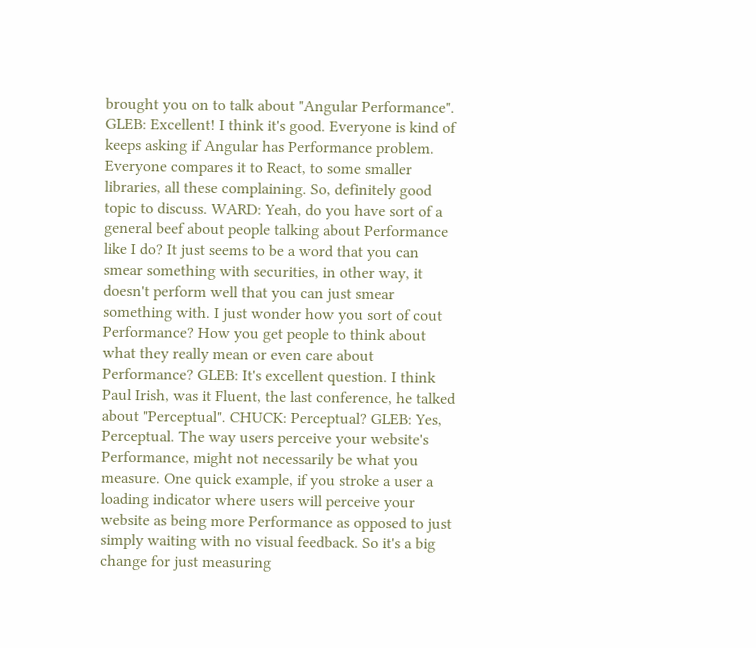brought you on to talk about "Angular Performance". GLEB: Excellent! I think it's good. Everyone is kind of keeps asking if Angular has Performance problem. Everyone compares it to React, to some smaller libraries, all these complaining. So, definitely good topic to discuss. WARD: Yeah, do you have sort of a general beef about people talking about Performance like I do? It just seems to be a word that you can smear something with securities, in other way, it doesn't perform well that you can just smear something with. I just wonder how you sort of cout Performance? How you get people to think about what they really mean or even care about Performance? GLEB: It's excellent question. I think Paul Irish, was it Fluent, the last conference, he talked about "Perceptual". CHUCK: Perceptual? GLEB: Yes, Perceptual. The way users perceive your website's Performance, might not necessarily be what you measure. One quick example, if you stroke a user a loading indicator where users will perceive your website as being more Performance as opposed to just simply waiting with no visual feedback. So it's a big change for just measuring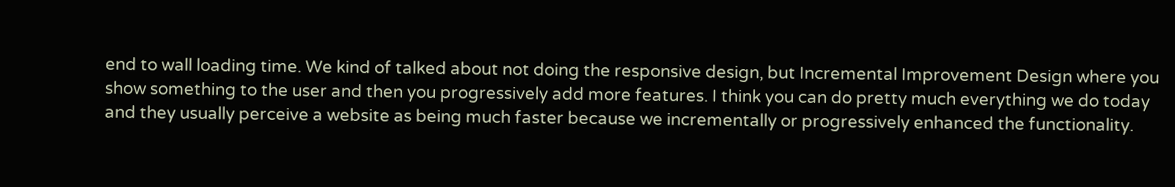end to wall loading time. We kind of talked about not doing the responsive design, but Incremental Improvement Design where you show something to the user and then you progressively add more features. I think you can do pretty much everything we do today and they usually perceive a website as being much faster because we incrementally or progressively enhanced the functionality.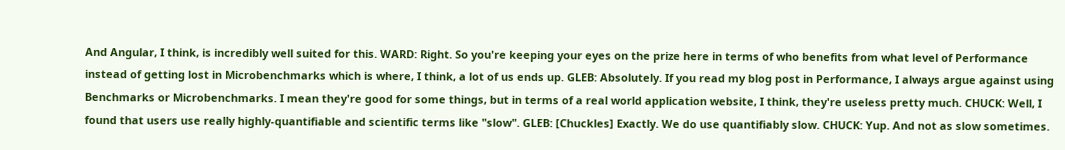And Angular, I think, is incredibly well suited for this. WARD: Right. So you're keeping your eyes on the prize here in terms of who benefits from what level of Performance instead of getting lost in Microbenchmarks which is where, I think, a lot of us ends up. GLEB: Absolutely. If you read my blog post in Performance, I always argue against using Benchmarks or Microbenchmarks. I mean they're good for some things, but in terms of a real world application website, I think, they're useless pretty much. CHUCK: Well, I found that users use really highly-quantifiable and scientific terms like "slow". GLEB: [Chuckles] Exactly. We do use quantifiably slow. CHUCK: Yup. And not as slow sometimes.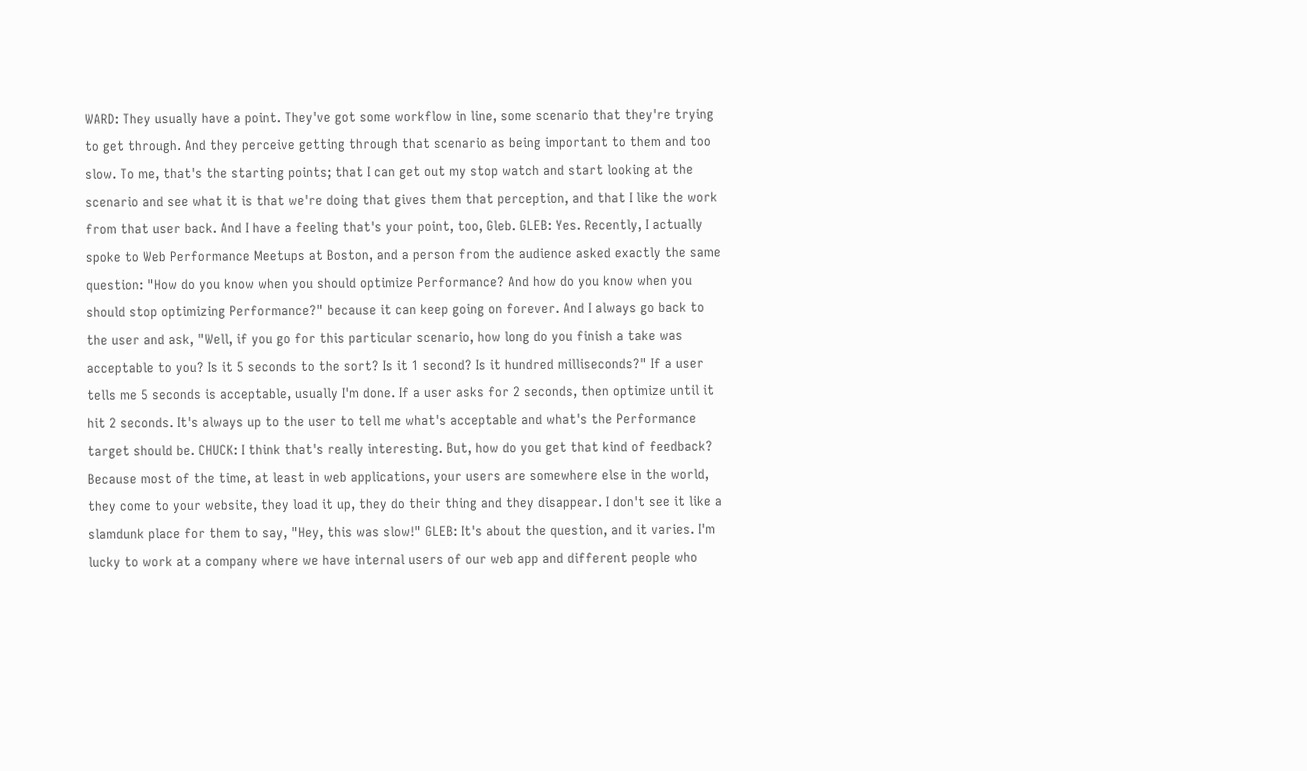WARD: They usually have a point. They've got some workflow in line, some scenario that they're trying to get through. And they perceive getting through that scenario as being important to them and too slow. To me, that's the starting points; that I can get out my stop watch and start looking at the scenario and see what it is that we're doing that gives them that perception, and that I like the work from that user back. And I have a feeling that's your point, too, Gleb. GLEB: Yes. Recently, I actually spoke to Web Performance Meetups at Boston, and a person from the audience asked exactly the same question: "How do you know when you should optimize Performance? And how do you know when you should stop optimizing Performance?" because it can keep going on forever. And I always go back to the user and ask, "Well, if you go for this particular scenario, how long do you finish a take was acceptable to you? Is it 5 seconds to the sort? Is it 1 second? Is it hundred milliseconds?" If a user tells me 5 seconds is acceptable, usually I'm done. If a user asks for 2 seconds, then optimize until it hit 2 seconds. It's always up to the user to tell me what's acceptable and what's the Performance target should be. CHUCK: I think that's really interesting. But, how do you get that kind of feedback? Because most of the time, at least in web applications, your users are somewhere else in the world, they come to your website, they load it up, they do their thing and they disappear. I don't see it like a slamdunk place for them to say, "Hey, this was slow!" GLEB: It's about the question, and it varies. I'm lucky to work at a company where we have internal users of our web app and different people who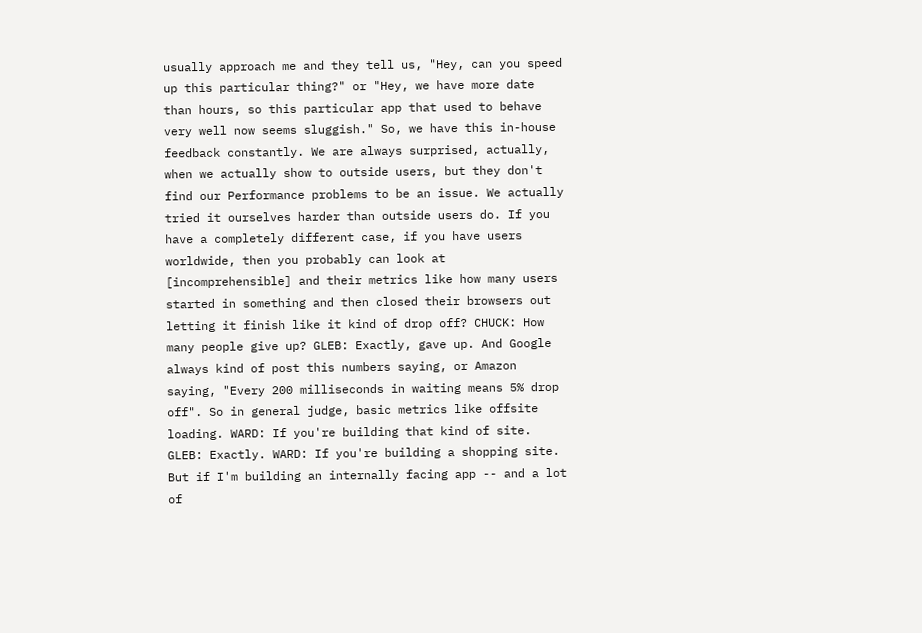usually approach me and they tell us, "Hey, can you speed up this particular thing?" or "Hey, we have more date than hours, so this particular app that used to behave very well now seems sluggish." So, we have this in-house feedback constantly. We are always surprised, actually, when we actually show to outside users, but they don't find our Performance problems to be an issue. We actually tried it ourselves harder than outside users do. If you have a completely different case, if you have users worldwide, then you probably can look at [incomprehensible] and their metrics like how many users started in something and then closed their browsers out letting it finish like it kind of drop off? CHUCK: How many people give up? GLEB: Exactly, gave up. And Google always kind of post this numbers saying, or Amazon saying, "Every 200 milliseconds in waiting means 5% drop off". So in general judge, basic metrics like offsite loading. WARD: If you're building that kind of site. GLEB: Exactly. WARD: If you're building a shopping site. But if I'm building an internally facing app -- and a lot of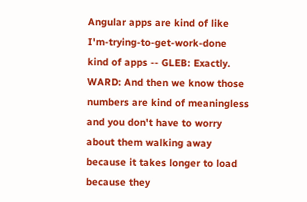Angular apps are kind of like I'm-trying-to-get-work-done kind of apps -- GLEB: Exactly. WARD: And then we know those numbers are kind of meaningless and you don't have to worry about them walking away because it takes longer to load because they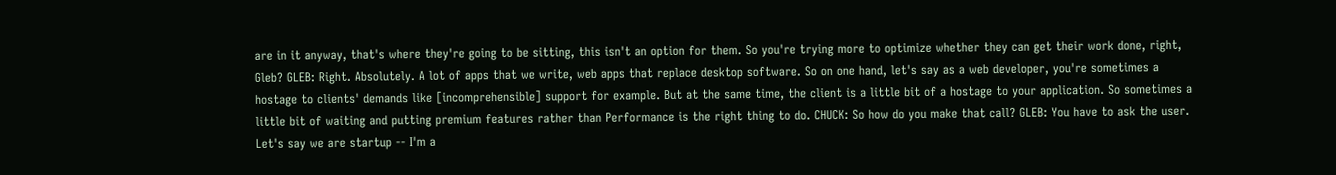are in it anyway, that's where they're going to be sitting, this isn't an option for them. So you're trying more to optimize whether they can get their work done, right, Gleb? GLEB: Right. Absolutely. A lot of apps that we write, web apps that replace desktop software. So on one hand, let's say as a web developer, you're sometimes a hostage to clients' demands like [incomprehensible] support for example. But at the same time, the client is a little bit of a hostage to your application. So sometimes a little bit of waiting and putting premium features rather than Performance is the right thing to do. CHUCK: So how do you make that call? GLEB: You have to ask the user. Let's say we are startup -- I'm a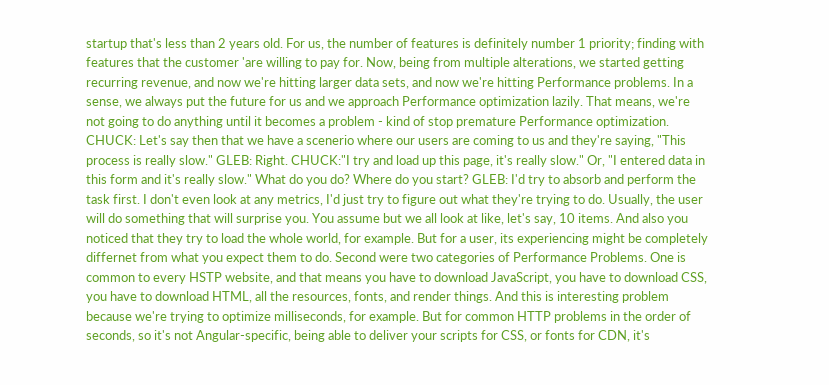startup that's less than 2 years old. For us, the number of features is definitely number 1 priority; finding with features that the customer 'are willing to pay for. Now, being from multiple alterations, we started getting recurring revenue, and now we're hitting larger data sets, and now we're hitting Performance problems. In a sense, we always put the future for us and we approach Performance optimization lazily. That means, we're not going to do anything until it becomes a problem - kind of stop premature Performance optimization. CHUCK: Let's say then that we have a scenerio where our users are coming to us and they're saying, "This process is really slow." GLEB: Right. CHUCK:"I try and load up this page, it's really slow." Or, "I entered data in this form and it's really slow." What do you do? Where do you start? GLEB: I'd try to absorb and perform the task first. I don't even look at any metrics, I'd just try to figure out what they're trying to do. Usually, the user will do something that will surprise you. You assume but we all look at like, let's say, 10 items. And also you noticed that they try to load the whole world, for example. But for a user, its experiencing might be completely differnet from what you expect them to do. Second were two categories of Performance Problems. One is common to every HSTP website, and that means you have to download JavaScript, you have to download CSS, you have to download HTML, all the resources, fonts, and render things. And this is interesting problem because we're trying to optimize milliseconds, for example. But for common HTTP problems in the order of seconds, so it's not Angular-specific, being able to deliver your scripts for CSS, or fonts for CDN, it's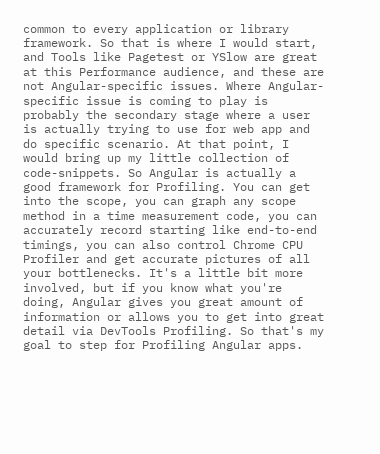common to every application or library framework. So that is where I would start, and Tools like Pagetest or YSlow are great at this Performance audience, and these are not Angular-specific issues. Where Angular-specific issue is coming to play is probably the secondary stage where a user is actually trying to use for web app and do specific scenario. At that point, I would bring up my little collection of code-snippets. So Angular is actually a good framework for Profiling. You can get into the scope, you can graph any scope method in a time measurement code, you can accurately record starting like end-to-end timings, you can also control Chrome CPU Profiler and get accurate pictures of all your bottlenecks. It's a little bit more involved, but if you know what you're doing, Angular gives you great amount of information or allows you to get into great detail via DevTools Profiling. So that's my goal to step for Profiling Angular apps.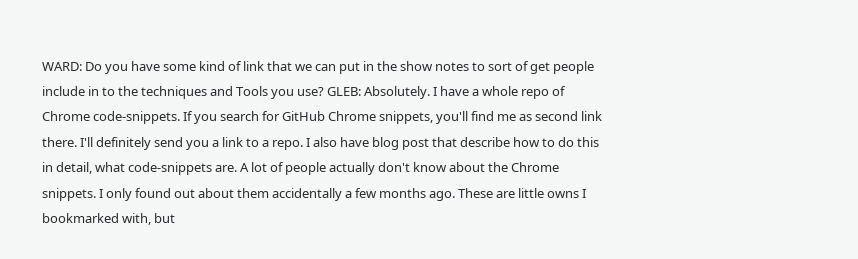WARD: Do you have some kind of link that we can put in the show notes to sort of get people include in to the techniques and Tools you use? GLEB: Absolutely. I have a whole repo of Chrome code-snippets. If you search for GitHub Chrome snippets, you'll find me as second link there. I'll definitely send you a link to a repo. I also have blog post that describe how to do this in detail, what code-snippets are. A lot of people actually don't know about the Chrome snippets. I only found out about them accidentally a few months ago. These are little owns I bookmarked with, but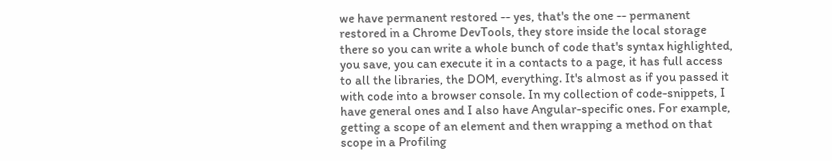we have permanent restored -- yes, that's the one -- permanent restored in a Chrome DevTools, they store inside the local storage there so you can write a whole bunch of code that's syntax highlighted, you save, you can execute it in a contacts to a page, it has full access to all the libraries, the DOM, everything. It's almost as if you passed it with code into a browser console. In my collection of code-snippets, I have general ones and I also have Angular-specific ones. For example, getting a scope of an element and then wrapping a method on that scope in a Profiling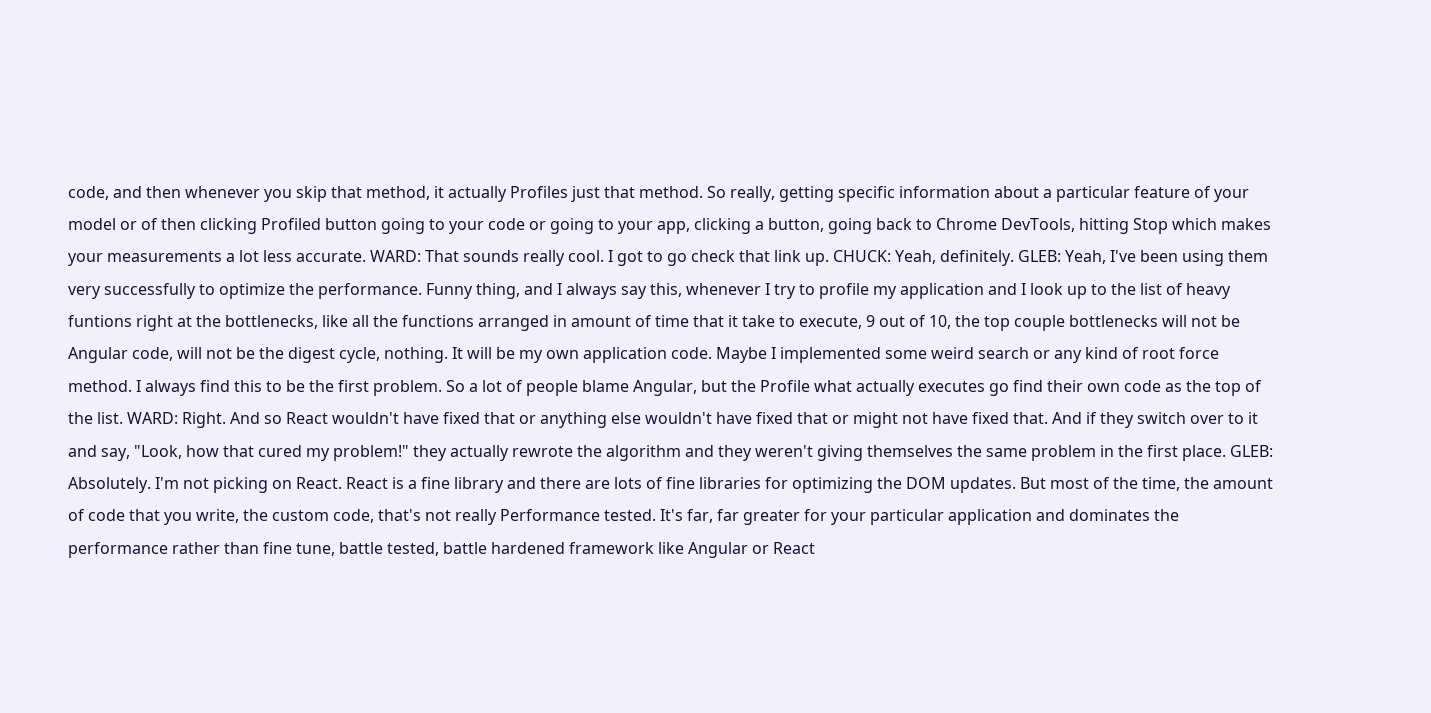code, and then whenever you skip that method, it actually Profiles just that method. So really, getting specific information about a particular feature of your model or of then clicking Profiled button going to your code or going to your app, clicking a button, going back to Chrome DevTools, hitting Stop which makes your measurements a lot less accurate. WARD: That sounds really cool. I got to go check that link up. CHUCK: Yeah, definitely. GLEB: Yeah, I've been using them very successfully to optimize the performance. Funny thing, and I always say this, whenever I try to profile my application and I look up to the list of heavy funtions right at the bottlenecks, like all the functions arranged in amount of time that it take to execute, 9 out of 10, the top couple bottlenecks will not be Angular code, will not be the digest cycle, nothing. It will be my own application code. Maybe I implemented some weird search or any kind of root force method. I always find this to be the first problem. So a lot of people blame Angular, but the Profile what actually executes go find their own code as the top of the list. WARD: Right. And so React wouldn't have fixed that or anything else wouldn't have fixed that or might not have fixed that. And if they switch over to it and say, "Look, how that cured my problem!" they actually rewrote the algorithm and they weren't giving themselves the same problem in the first place. GLEB: Absolutely. I'm not picking on React. React is a fine library and there are lots of fine libraries for optimizing the DOM updates. But most of the time, the amount of code that you write, the custom code, that's not really Performance tested. It's far, far greater for your particular application and dominates the performance rather than fine tune, battle tested, battle hardened framework like Angular or React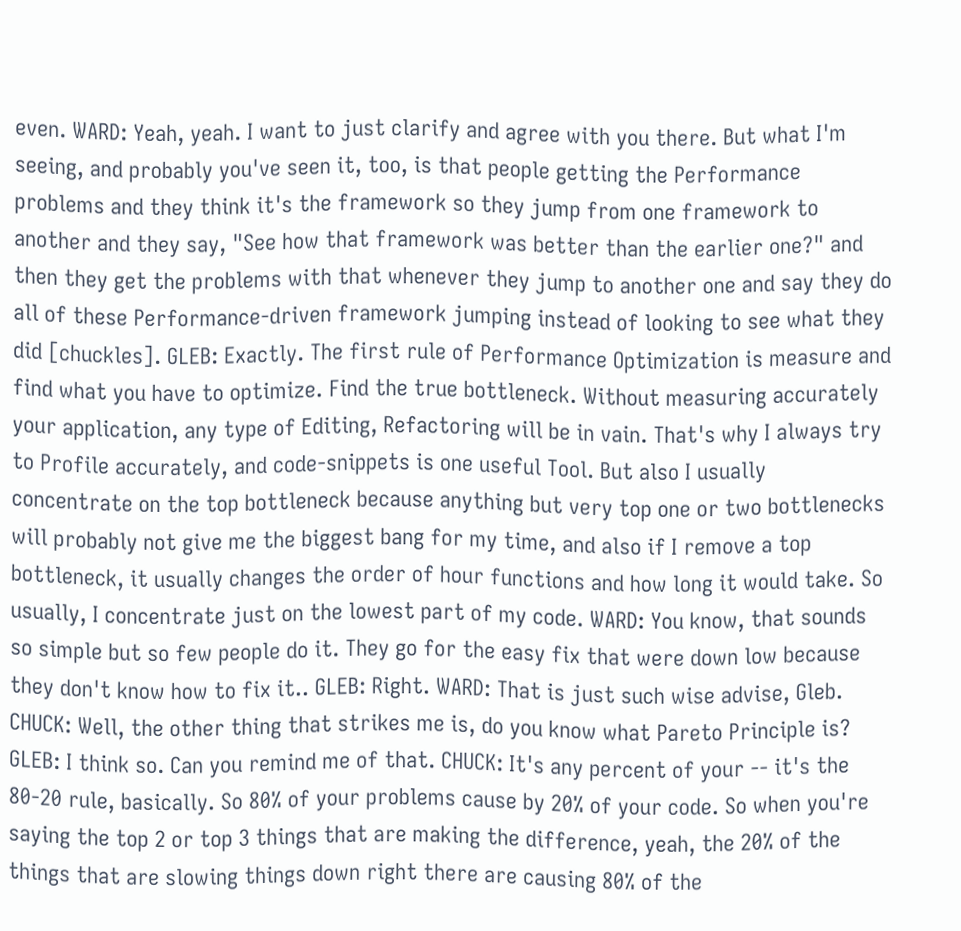even. WARD: Yeah, yeah. I want to just clarify and agree with you there. But what I'm seeing, and probably you've seen it, too, is that people getting the Performance problems and they think it's the framework so they jump from one framework to another and they say, "See how that framework was better than the earlier one?" and then they get the problems with that whenever they jump to another one and say they do all of these Performance-driven framework jumping instead of looking to see what they did [chuckles]. GLEB: Exactly. The first rule of Performance Optimization is measure and find what you have to optimize. Find the true bottleneck. Without measuring accurately your application, any type of Editing, Refactoring will be in vain. That's why I always try to Profile accurately, and code-snippets is one useful Tool. But also I usually concentrate on the top bottleneck because anything but very top one or two bottlenecks will probably not give me the biggest bang for my time, and also if I remove a top bottleneck, it usually changes the order of hour functions and how long it would take. So usually, I concentrate just on the lowest part of my code. WARD: You know, that sounds so simple but so few people do it. They go for the easy fix that were down low because they don't know how to fix it.. GLEB: Right. WARD: That is just such wise advise, Gleb. CHUCK: Well, the other thing that strikes me is, do you know what Pareto Principle is? GLEB: I think so. Can you remind me of that. CHUCK: It's any percent of your -- it's the 80-20 rule, basically. So 80% of your problems cause by 20% of your code. So when you're saying the top 2 or top 3 things that are making the difference, yeah, the 20% of the things that are slowing things down right there are causing 80% of the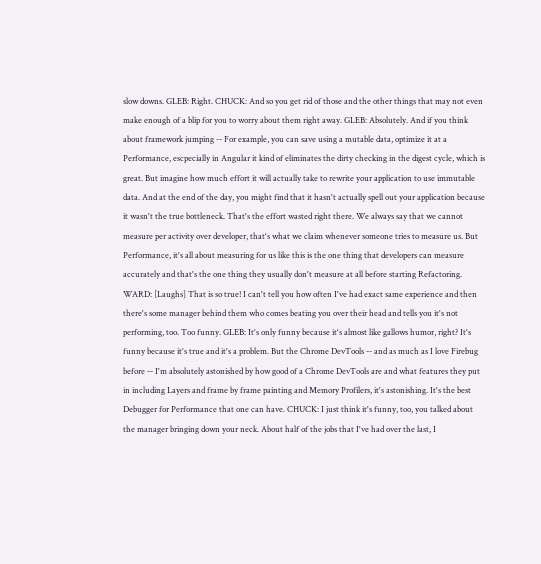slow downs. GLEB: Right. CHUCK: And so you get rid of those and the other things that may not even make enough of a blip for you to worry about them right away. GLEB: Absolutely. And if you think about framework jumping -- For example, you can save using a mutable data, optimize it at a Performance, escpecially in Angular it kind of eliminates the dirty checking in the digest cycle, which is great. But imagine how much effort it will actually take to rewrite your application to use immutable data. And at the end of the day, you might find that it hasn't actually spell out your application because it wasn't the true bottleneck. That's the effort wasted right there. We always say that we cannot measure per activity over developer, that's what we claim whenever someone tries to measure us. But Performance, it's all about measuring for us like this is the one thing that developers can measure accurately and that's the one thing they usually don't measure at all before starting Refactoring. WARD: [Laughs] That is so true! I can't tell you how often I've had exact same experience and then there's some manager behind them who comes beating you over their head and tells you it's not performing, too. Too funny. GLEB: It's only funny because it's almost like gallows humor, right? It's funny because it's true and it's a problem. But the Chrome DevTools -- and as much as I love Firebug before -- I'm absolutely astonished by how good of a Chrome DevTools are and what features they put in including Layers and frame by frame painting and Memory Profilers, it's astonishing. It's the best Debugger for Performance that one can have. CHUCK: I just think it's funny, too, you talked about the manager bringing down your neck. About half of the jobs that I've had over the last, I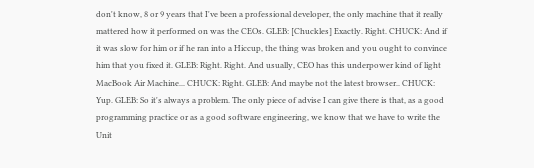don't know, 8 or 9 years that I've been a professional developer, the only machine that it really mattered how it performed on was the CEOs. GLEB: [Chuckles] Exactly. Right. CHUCK: And if it was slow for him or if he ran into a Hiccup, the thing was broken and you ought to convince him that you fixed it. GLEB: Right. Right. And usually, CEO has this underpower kind of light MacBook Air Machine... CHUCK: Right. GLEB: And maybe not the latest browser.. CHUCK: Yup. GLEB: So it's always a problem. The only piece of advise I can give there is that, as a good programming practice or as a good software engineering, we know that we have to write the Unit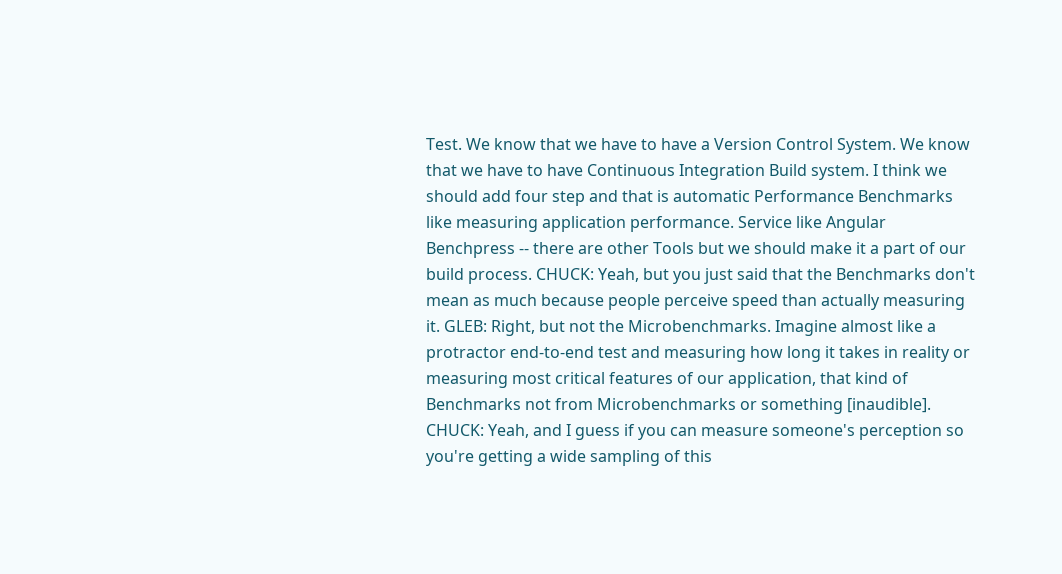Test. We know that we have to have a Version Control System. We know that we have to have Continuous Integration Build system. I think we should add four step and that is automatic Performance Benchmarks like measuring application performance. Service like Angular Benchpress -- there are other Tools but we should make it a part of our build process. CHUCK: Yeah, but you just said that the Benchmarks don't mean as much because people perceive speed than actually measuring it. GLEB: Right, but not the Microbenchmarks. Imagine almost like a protractor end-to-end test and measuring how long it takes in reality or measuring most critical features of our application, that kind of Benchmarks not from Microbenchmarks or something [inaudible]. CHUCK: Yeah, and I guess if you can measure someone's perception so you're getting a wide sampling of this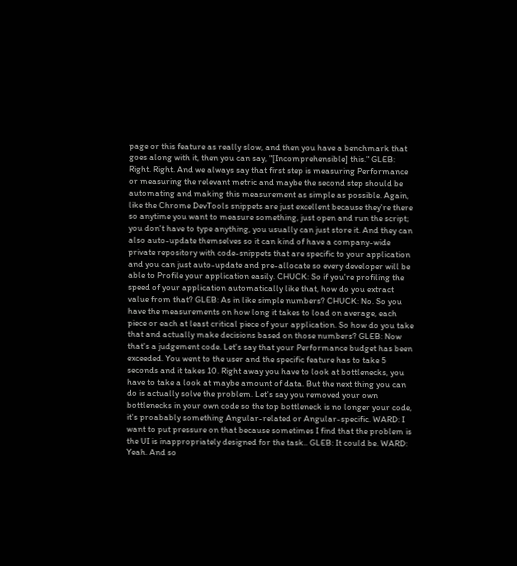page or this feature as really slow, and then you have a benchmark that goes along with it, then you can say, "[Incomprehensible] this." GLEB: Right. Right. And we always say that first step is measuring Performance or measuring the relevant metric and maybe the second step should be automating and making this measurement as simple as possible. Again, like the Chrome DevTools snippets are just excellent because they're there so anytime you want to measure something, just open and run the script; you don't have to type anything, you usually can just store it. And they can also auto-update themselves so it can kind of have a company-wide private repository with code-snippets that are specific to your application and you can just auto-update and pre-allocate so every developer will be able to Profile your application easily. CHUCK: So if you're profiling the speed of your application automatically like that, how do you extract value from that? GLEB: As in like simple numbers? CHUCK: No. So you have the measurements on how long it takes to load on average, each piece or each at least critical piece of your application. So how do you take that and actually make decisions based on those numbers? GLEB: Now that's a judgement code. Let's say that your Performance budget has been exceeded. You went to the user and the specific feature has to take 5 seconds and it takes 10. Right away you have to look at bottlenecks, you have to take a look at maybe amount of data. But the next thing you can do is actually solve the problem. Let's say you removed your own bottlenecks in your own code so the top bottleneck is no longer your code, it's proabably something Angular-related or Angular-specific. WARD: I want to put pressure on that because sometimes I find that the problem is the UI is inappropriately designed for the task.. GLEB: It could be. WARD: Yeah. And so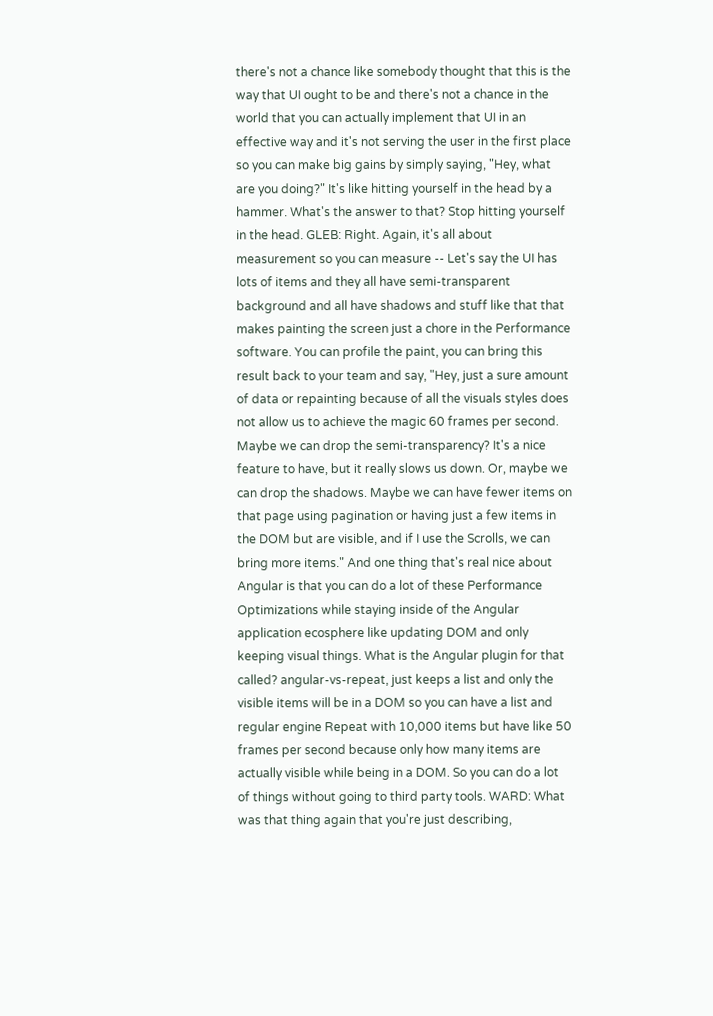there's not a chance like somebody thought that this is the way that UI ought to be and there's not a chance in the world that you can actually implement that UI in an effective way and it's not serving the user in the first place so you can make big gains by simply saying, "Hey, what are you doing?" It's like hitting yourself in the head by a hammer. What's the answer to that? Stop hitting yourself in the head. GLEB: Right. Again, it's all about measurement so you can measure -- Let's say the UI has lots of items and they all have semi-transparent background and all have shadows and stuff like that that makes painting the screen just a chore in the Performance software. You can profile the paint, you can bring this result back to your team and say, "Hey, just a sure amount of data or repainting because of all the visuals styles does not allow us to achieve the magic 60 frames per second. Maybe we can drop the semi-transparency? It's a nice feature to have, but it really slows us down. Or, maybe we can drop the shadows. Maybe we can have fewer items on that page using pagination or having just a few items in the DOM but are visible, and if I use the Scrolls, we can bring more items." And one thing that's real nice about Angular is that you can do a lot of these Performance Optimizations while staying inside of the Angular application ecosphere like updating DOM and only keeping visual things. What is the Angular plugin for that called? angular-vs-repeat, just keeps a list and only the visible items will be in a DOM so you can have a list and regular engine Repeat with 10,000 items but have like 50 frames per second because only how many items are actually visible while being in a DOM. So you can do a lot of things without going to third party tools. WARD: What was that thing again that you're just describing,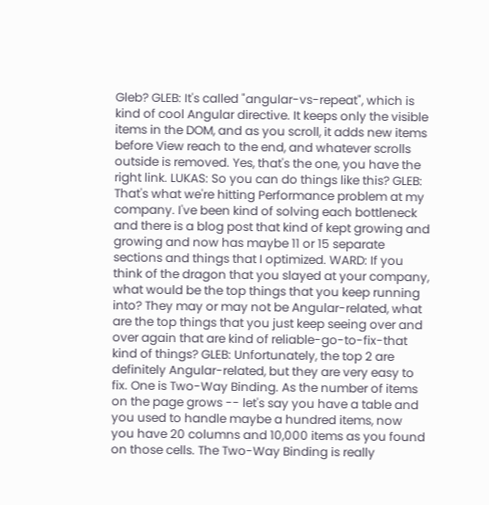Gleb? GLEB: It's called "angular-vs-repeat", which is kind of cool Angular directive. It keeps only the visible items in the DOM, and as you scroll, it adds new items before View reach to the end, and whatever scrolls outside is removed. Yes, that's the one, you have the right link. LUKAS: So you can do things like this? GLEB: That's what we're hitting Performance problem at my company. I've been kind of solving each bottleneck and there is a blog post that kind of kept growing and growing and now has maybe 11 or 15 separate sections and things that I optimized. WARD: If you think of the dragon that you slayed at your company, what would be the top things that you keep running into? They may or may not be Angular-related, what are the top things that you just keep seeing over and over again that are kind of reliable-go-to-fix-that kind of things? GLEB: Unfortunately, the top 2 are definitely Angular-related, but they are very easy to fix. One is Two-Way Binding. As the number of items on the page grows -- let's say you have a table and you used to handle maybe a hundred items, now you have 20 columns and 10,000 items as you found on those cells. The Two-Way Binding is really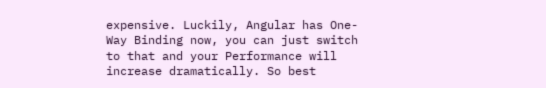expensive. Luckily, Angular has One-Way Binding now, you can just switch to that and your Performance will increase dramatically. So best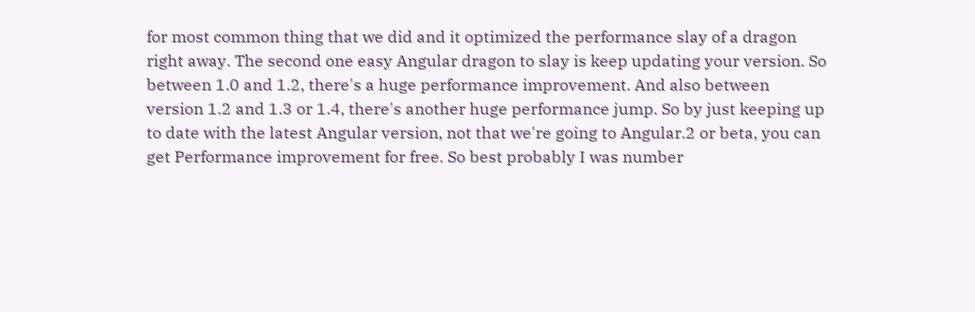for most common thing that we did and it optimized the performance slay of a dragon right away. The second one easy Angular dragon to slay is keep updating your version. So between 1.0 and 1.2, there's a huge performance improvement. And also between version 1.2 and 1.3 or 1.4, there's another huge performance jump. So by just keeping up to date with the latest Angular version, not that we're going to Angular.2 or beta, you can get Performance improvement for free. So best probably I was number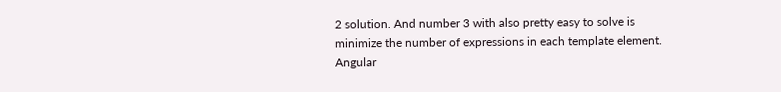2 solution. And number 3 with also pretty easy to solve is minimize the number of expressions in each template element. Angular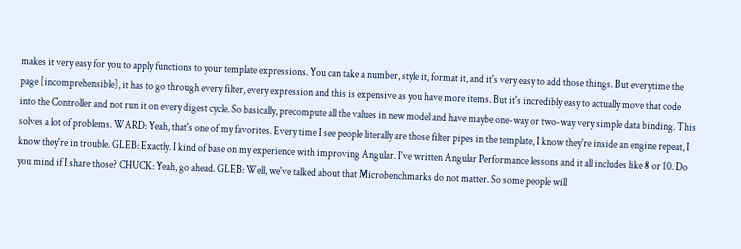makes it very easy for you to apply functions to your template expressions. You can take a number, style it, format it, and it's very easy to add those things. But everytime the page [incomprehensible], it has to go through every filter, every expression and this is expensive as you have more items. But it's incredibly easy to actually move that code into the Controller and not run it on every digest cycle. So basically, precompute all the values in new model and have maybe one-way or two-way very simple data binding. This solves a lot of problems. WARD: Yeah, that's one of my favorites. Every time I see people literally are those filter pipes in the template, I know they're inside an engine repeat, I know they're in trouble. GLEB: Exactly. I kind of base on my experience with improving Angular. I've written Angular Performance lessons and it all includes like 8 or 10. Do you mind if I share those? CHUCK: Yeah, go ahead. GLEB: Well, we've talked about that Microbenchmarks do not matter. So some people will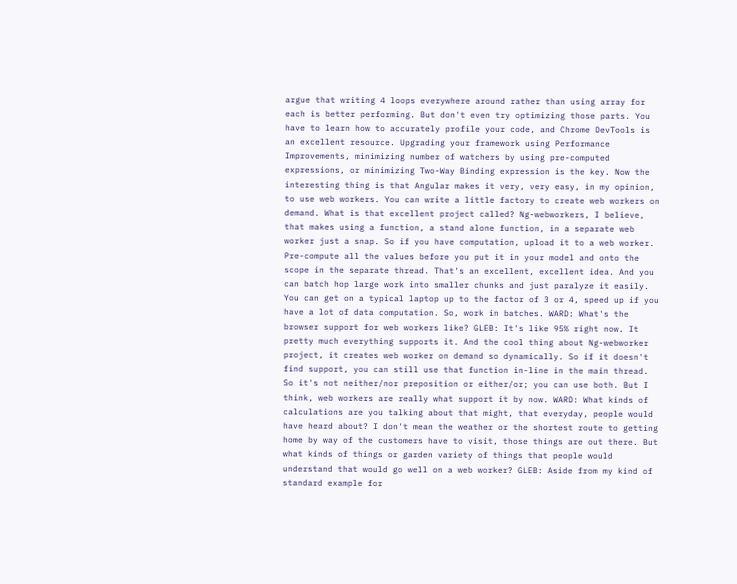argue that writing 4 loops everywhere around rather than using array for each is better performing. But don't even try optimizing those parts. You have to learn how to accurately profile your code, and Chrome DevTools is an excellent resource. Upgrading your framework using Performance Improvements, minimizing number of watchers by using pre-computed expressions, or minimizing Two-Way Binding expression is the key. Now the interesting thing is that Angular makes it very, very easy, in my opinion, to use web workers. You can write a little factory to create web workers on demand. What is that excellent project called? Ng-webworkers, I believe, that makes using a function, a stand alone function, in a separate web worker just a snap. So if you have computation, upload it to a web worker. Pre-compute all the values before you put it in your model and onto the scope in the separate thread. That's an excellent, excellent idea. And you can batch hop large work into smaller chunks and just paralyze it easily. You can get on a typical laptop up to the factor of 3 or 4, speed up if you have a lot of data computation. So, work in batches. WARD: What's the browser support for web workers like? GLEB: It's like 95% right now. It pretty much everything supports it. And the cool thing about Ng-webworker project, it creates web worker on demand so dynamically. So if it doesn't find support, you can still use that function in-line in the main thread. So it's not neither/nor preposition or either/or; you can use both. But I think, web workers are really what support it by now. WARD: What kinds of calculations are you talking about that might, that everyday, people would have heard about? I don't mean the weather or the shortest route to getting home by way of the customers have to visit, those things are out there. But what kinds of things or garden variety of things that people would understand that would go well on a web worker? GLEB: Aside from my kind of standard example for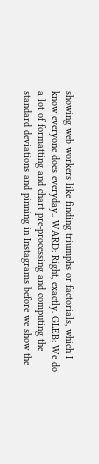showing web workers like finding triumphs or factorials, which I know everyone does everyday.. WARD: Right, exactly. GLEB: We do a lot of formatting and chart pre-processing and computing the standard deviations and pinning in Instagrams before we show the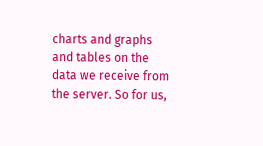charts and graphs and tables on the data we receive from the server. So for us,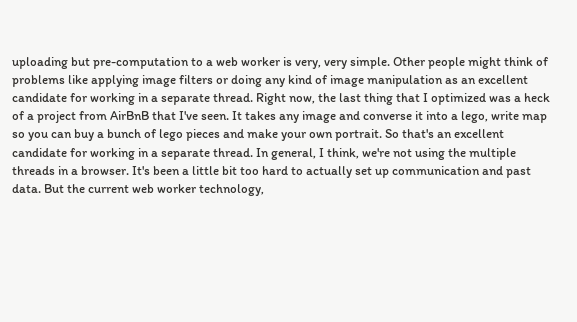uploading but pre-computation to a web worker is very, very simple. Other people might think of problems like applying image filters or doing any kind of image manipulation as an excellent candidate for working in a separate thread. Right now, the last thing that I optimized was a heck of a project from AirBnB that I've seen. It takes any image and converse it into a lego, write map so you can buy a bunch of lego pieces and make your own portrait. So that's an excellent candidate for working in a separate thread. In general, I think, we're not using the multiple threads in a browser. It's been a little bit too hard to actually set up communication and past data. But the current web worker technology,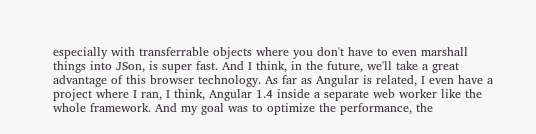especially with transferrable objects where you don't have to even marshall things into JSon, is super fast. And I think, in the future, we'll take a great advantage of this browser technology. As far as Angular is related, I even have a project where I ran, I think, Angular 1.4 inside a separate web worker like the whole framework. And my goal was to optimize the performance, the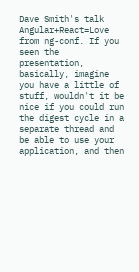Dave Smith's talk Angular+React=Love from ng-conf. If you seen the presentation, basically, imagine you have a little of stuff, wouldn't it be nice if you could run the digest cycle in a separate thread and be able to use your application, and then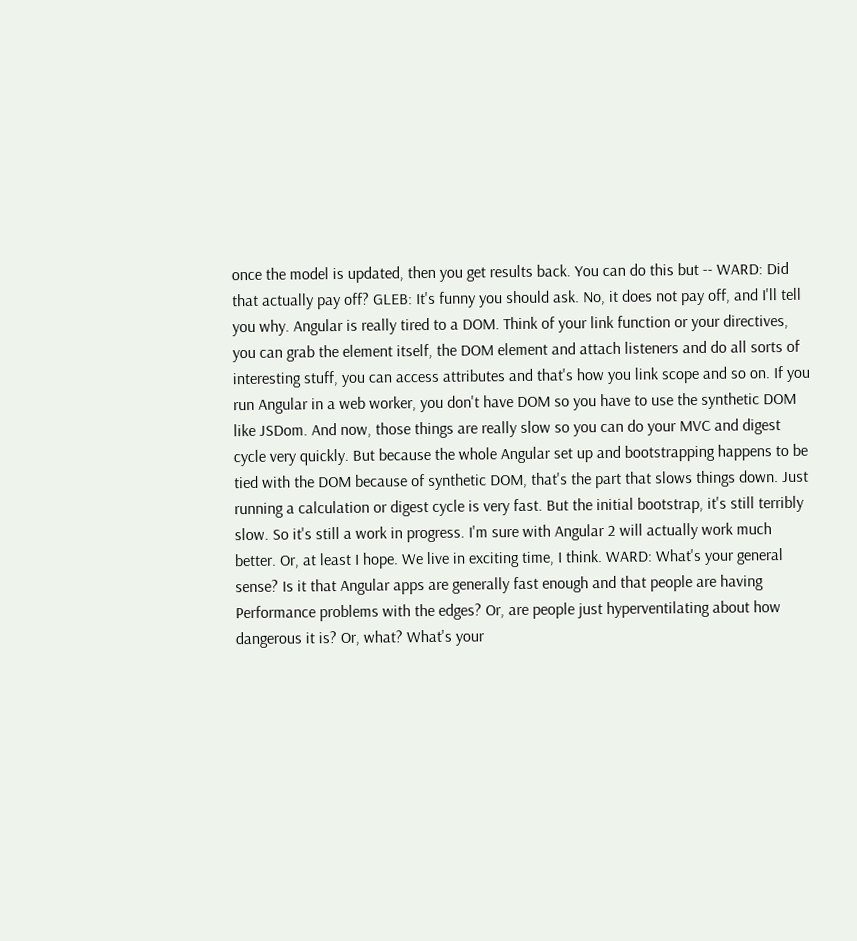once the model is updated, then you get results back. You can do this but -- WARD: Did that actually pay off? GLEB: It's funny you should ask. No, it does not pay off, and I'll tell you why. Angular is really tired to a DOM. Think of your link function or your directives, you can grab the element itself, the DOM element and attach listeners and do all sorts of interesting stuff, you can access attributes and that's how you link scope and so on. If you run Angular in a web worker, you don't have DOM so you have to use the synthetic DOM like JSDom. And now, those things are really slow so you can do your MVC and digest cycle very quickly. But because the whole Angular set up and bootstrapping happens to be tied with the DOM because of synthetic DOM, that's the part that slows things down. Just running a calculation or digest cycle is very fast. But the initial bootstrap, it's still terribly slow. So it's still a work in progress. I'm sure with Angular 2 will actually work much better. Or, at least I hope. We live in exciting time, I think. WARD: What's your general sense? Is it that Angular apps are generally fast enough and that people are having Performance problems with the edges? Or, are people just hyperventilating about how dangerous it is? Or, what? What's your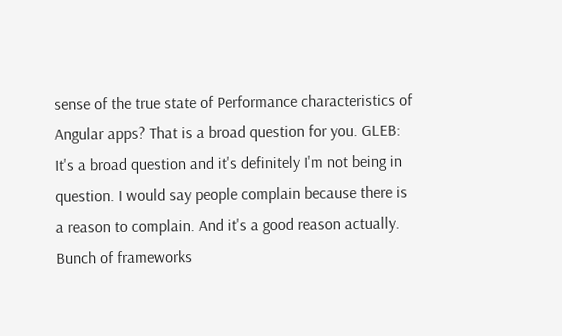sense of the true state of Performance characteristics of Angular apps? That is a broad question for you. GLEB: It's a broad question and it's definitely I'm not being in question. I would say people complain because there is a reason to complain. And it's a good reason actually. Bunch of frameworks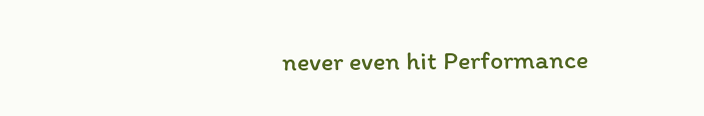never even hit Performance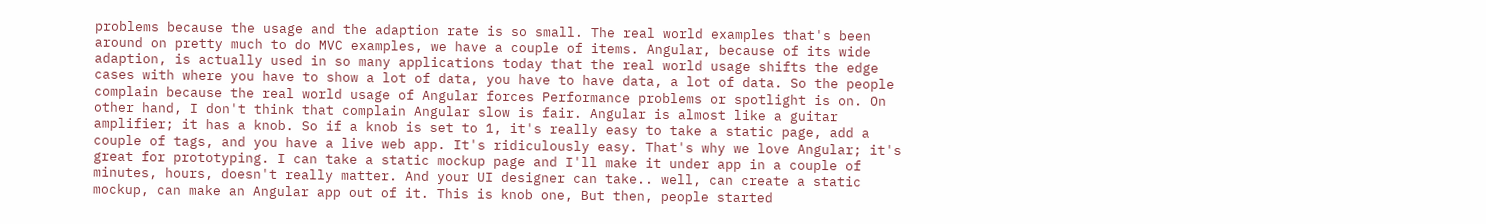problems because the usage and the adaption rate is so small. The real world examples that's been around on pretty much to do MVC examples, we have a couple of items. Angular, because of its wide adaption, is actually used in so many applications today that the real world usage shifts the edge cases with where you have to show a lot of data, you have to have data, a lot of data. So the people complain because the real world usage of Angular forces Performance problems or spotlight is on. On other hand, I don't think that complain Angular slow is fair. Angular is almost like a guitar amplifier; it has a knob. So if a knob is set to 1, it's really easy to take a static page, add a couple of tags, and you have a live web app. It's ridiculously easy. That's why we love Angular; it's great for prototyping. I can take a static mockup page and I'll make it under app in a couple of minutes, hours, doesn't really matter. And your UI designer can take.. well, can create a static mockup, can make an Angular app out of it. This is knob one, But then, people started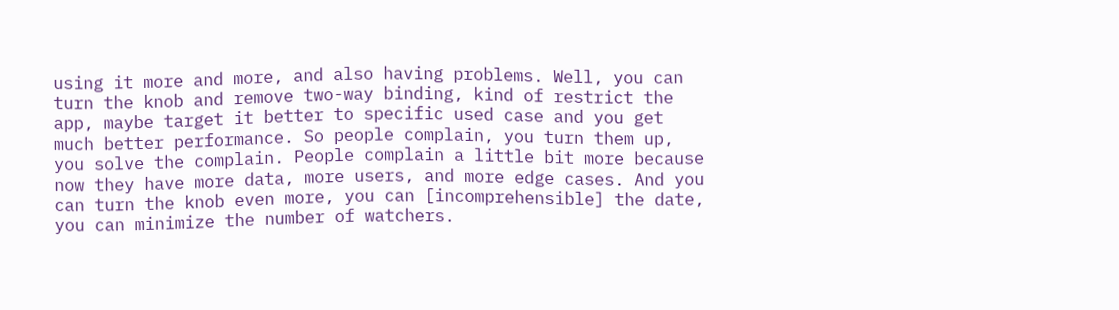using it more and more, and also having problems. Well, you can turn the knob and remove two-way binding, kind of restrict the app, maybe target it better to specific used case and you get much better performance. So people complain, you turn them up, you solve the complain. People complain a little bit more because now they have more data, more users, and more edge cases. And you can turn the knob even more, you can [incomprehensible] the date, you can minimize the number of watchers.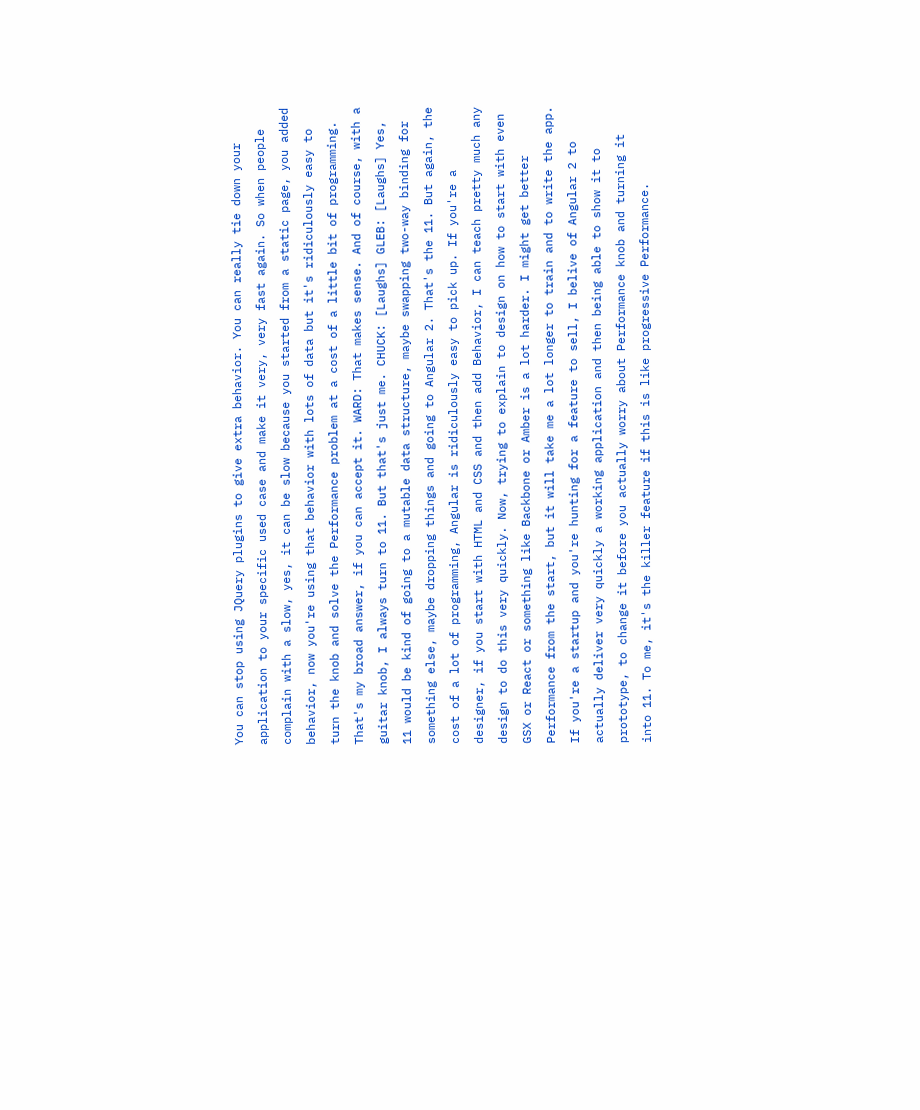You can stop using JQuery plugins to give extra behavior. You can really tie down your application to your specific used case and make it very, very fast again. So when people complain with a slow, yes, it can be slow because you started from a static page, you added behavior, now you're using that behavior with lots of data but it's ridiculously easy to turn the knob and solve the Performance problem at a cost of a little bit of programming. That's my broad answer, if you can accept it. WARD: That makes sense. And of course, with a guitar knob, I always turn to 11. But that's just me. CHUCK: [Laughs] GLEB: [Laughs] Yes, 11 would be kind of going to a mutable data structure, maybe swapping two-way binding for something else, maybe dropping things and going to Angular 2. That's the 11. But again, the cost of a lot of programming, Angular is ridiculously easy to pick up. If you're a designer, if you start with HTML and CSS and then add Behavior, I can teach pretty much any design to do this very quickly. Now, trying to explain to design on how to start with even GSX or React or something like Backbone or Amber is a lot harder. I might get better Performance from the start, but it will take me a lot longer to train and to write the app. If you're a startup and you're hunting for a feature to sell, I belive of Angular 2 to actually deliver very quickly a working application and then being able to show it to prototype, to change it before you actually worry about Performance knob and turning it into 11. To me, it's the killer feature if this is like progressive Performance.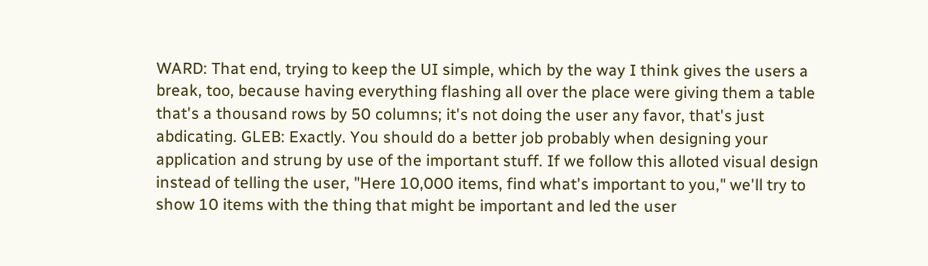WARD: That end, trying to keep the UI simple, which by the way I think gives the users a break, too, because having everything flashing all over the place were giving them a table that's a thousand rows by 50 columns; it's not doing the user any favor, that's just abdicating. GLEB: Exactly. You should do a better job probably when designing your application and strung by use of the important stuff. If we follow this alloted visual design instead of telling the user, "Here 10,000 items, find what's important to you," we'll try to show 10 items with the thing that might be important and led the user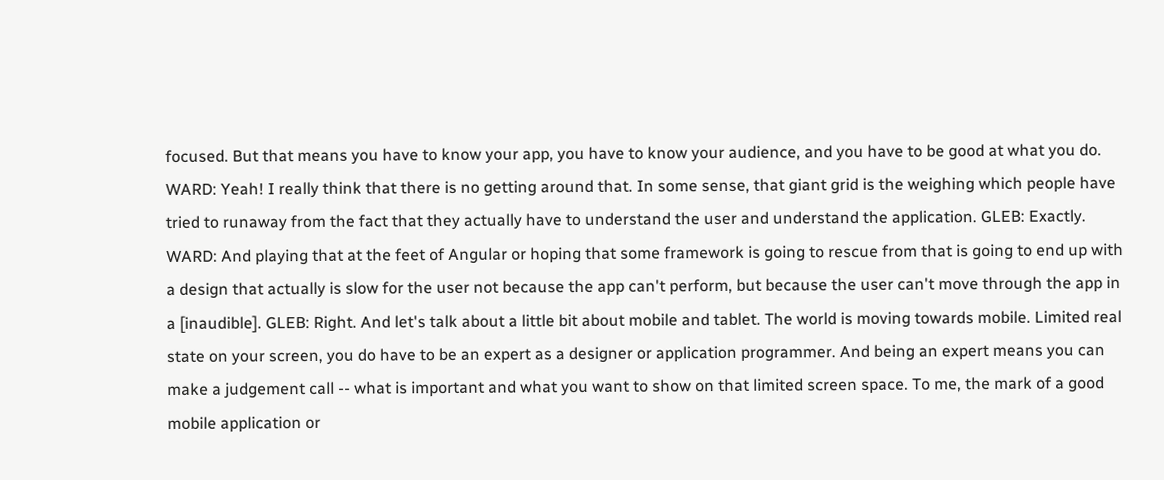focused. But that means you have to know your app, you have to know your audience, and you have to be good at what you do. WARD: Yeah! I really think that there is no getting around that. In some sense, that giant grid is the weighing which people have tried to runaway from the fact that they actually have to understand the user and understand the application. GLEB: Exactly. WARD: And playing that at the feet of Angular or hoping that some framework is going to rescue from that is going to end up with a design that actually is slow for the user not because the app can't perform, but because the user can't move through the app in a [inaudible]. GLEB: Right. And let's talk about a little bit about mobile and tablet. The world is moving towards mobile. Limited real state on your screen, you do have to be an expert as a designer or application programmer. And being an expert means you can make a judgement call -- what is important and what you want to show on that limited screen space. To me, the mark of a good mobile application or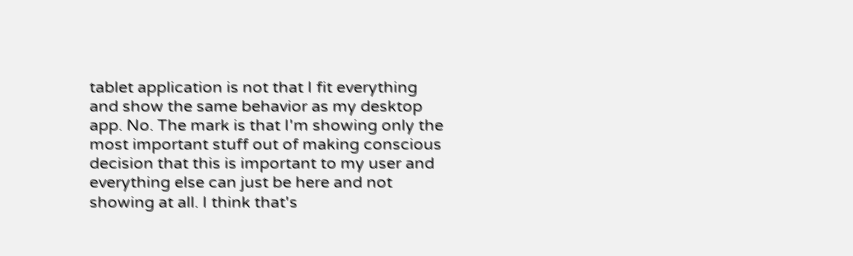tablet application is not that I fit everything and show the same behavior as my desktop app. No. The mark is that I'm showing only the most important stuff out of making conscious decision that this is important to my user and everything else can just be here and not showing at all. I think that's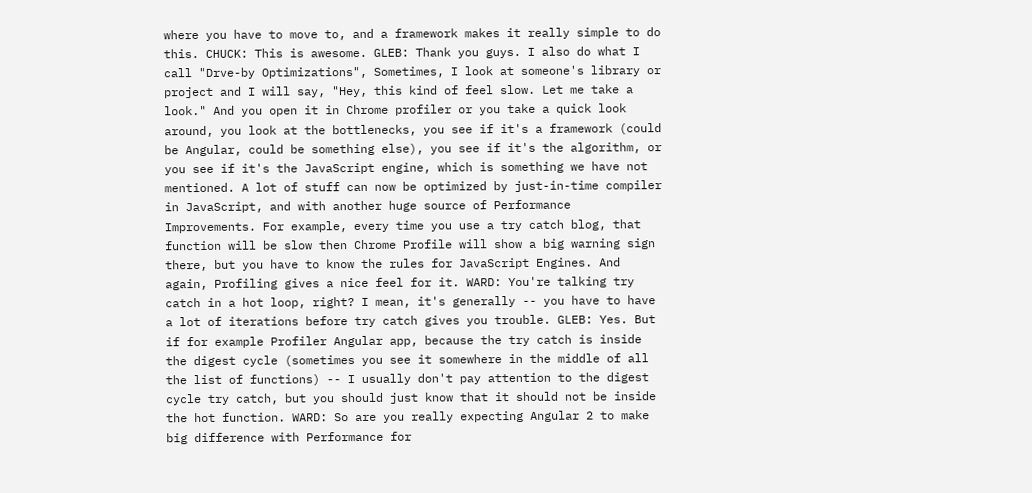where you have to move to, and a framework makes it really simple to do this. CHUCK: This is awesome. GLEB: Thank you guys. I also do what I call "Drve-by Optimizations", Sometimes, I look at someone's library or project and I will say, "Hey, this kind of feel slow. Let me take a look." And you open it in Chrome profiler or you take a quick look around, you look at the bottlenecks, you see if it's a framework (could be Angular, could be something else), you see if it's the algorithm, or you see if it's the JavaScript engine, which is something we have not mentioned. A lot of stuff can now be optimized by just-in-time compiler in JavaScript, and with another huge source of Performance Improvements. For example, every time you use a try catch blog, that function will be slow then Chrome Profile will show a big warning sign there, but you have to know the rules for JavaScript Engines. And again, Profiling gives a nice feel for it. WARD: You're talking try catch in a hot loop, right? I mean, it's generally -- you have to have a lot of iterations before try catch gives you trouble. GLEB: Yes. But if for example Profiler Angular app, because the try catch is inside the digest cycle (sometimes you see it somewhere in the middle of all the list of functions) -- I usually don't pay attention to the digest cycle try catch, but you should just know that it should not be inside the hot function. WARD: So are you really expecting Angular 2 to make big difference with Performance for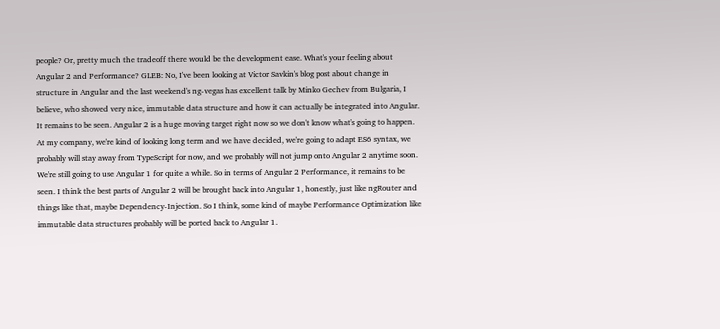people? Or, pretty much the tradeoff there would be the development ease. What's your feeling about Angular 2 and Performance? GLEB: No, I've been looking at Victor Savkin's blog post about change in structure in Angular and the last weekend's ng-vegas has excellent talk by Minko Gechev from Bulgaria, I believe, who showed very nice, immutable data structure and how it can actually be integrated into Angular. It remains to be seen. Angular 2 is a huge moving target right now so we don't know what's going to happen. At my company, we're kind of looking long term and we have decided, we're going to adapt ES6 syntax, we probably will stay away from TypeScript for now, and we probably will not jump onto Angular 2 anytime soon. We're still going to use Angular 1 for quite a while. So in terms of Angular 2 Performance, it remains to be seen. I think the best parts of Angular 2 will be brought back into Angular 1, honestly, just like ngRouter and things like that, maybe Dependency-Injection. So I think, some kind of maybe Performance Optimization like immutable data structures probably will be ported back to Angular 1.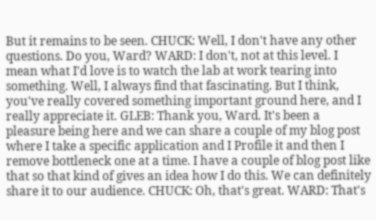But it remains to be seen. CHUCK: Well, I don't have any other questions. Do you, Ward? WARD: I don't, not at this level. I mean what I'd love is to watch the lab at work tearing into something. Well, I always find that fascinating. But I think, you've really covered something important ground here, and I really appreciate it. GLEB: Thank you, Ward. It's been a pleasure being here and we can share a couple of my blog post where I take a specific application and I Profile it and then I remove bottleneck one at a time. I have a couple of blog post like that so that kind of gives an idea how I do this. We can definitely share it to our audience. CHUCK: Oh, that's great. WARD: That's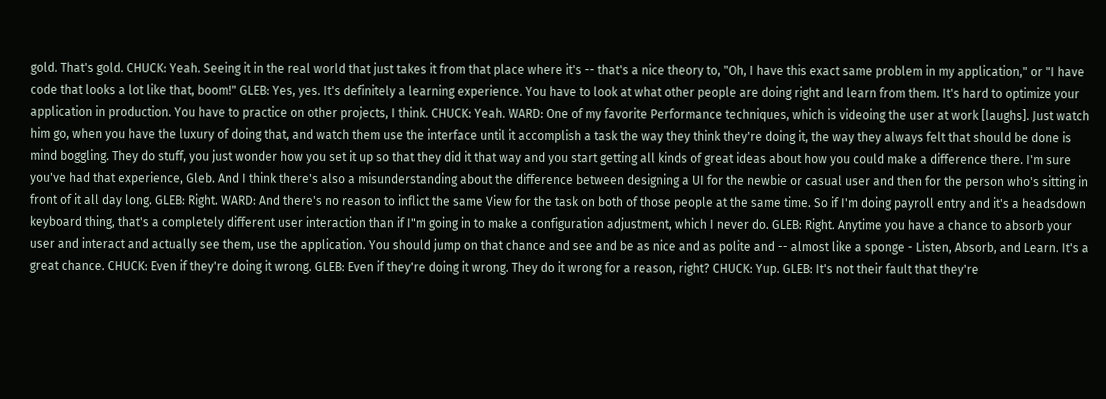gold. That's gold. CHUCK: Yeah. Seeing it in the real world that just takes it from that place where it's -- that's a nice theory to, "Oh, I have this exact same problem in my application," or "I have code that looks a lot like that, boom!" GLEB: Yes, yes. It's definitely a learning experience. You have to look at what other people are doing right and learn from them. It's hard to optimize your application in production. You have to practice on other projects, I think. CHUCK: Yeah. WARD: One of my favorite Performance techniques, which is videoing the user at work [laughs]. Just watch him go, when you have the luxury of doing that, and watch them use the interface until it accomplish a task the way they think they're doing it, the way they always felt that should be done is mind boggling. They do stuff, you just wonder how you set it up so that they did it that way and you start getting all kinds of great ideas about how you could make a difference there. I'm sure you've had that experience, Gleb. And I think there's also a misunderstanding about the difference between designing a UI for the newbie or casual user and then for the person who's sitting in front of it all day long. GLEB: Right. WARD: And there's no reason to inflict the same View for the task on both of those people at the same time. So if I'm doing payroll entry and it's a headsdown keyboard thing, that's a completely different user interaction than if I"m going in to make a configuration adjustment, which I never do. GLEB: Right. Anytime you have a chance to absorb your user and interact and actually see them, use the application. You should jump on that chance and see and be as nice and as polite and -- almost like a sponge - Listen, Absorb, and Learn. It's a great chance. CHUCK: Even if they're doing it wrong. GLEB: Even if they're doing it wrong. They do it wrong for a reason, right? CHUCK: Yup. GLEB: It's not their fault that they're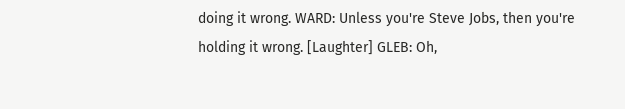doing it wrong. WARD: Unless you're Steve Jobs, then you're holding it wrong. [Laughter] GLEB: Oh,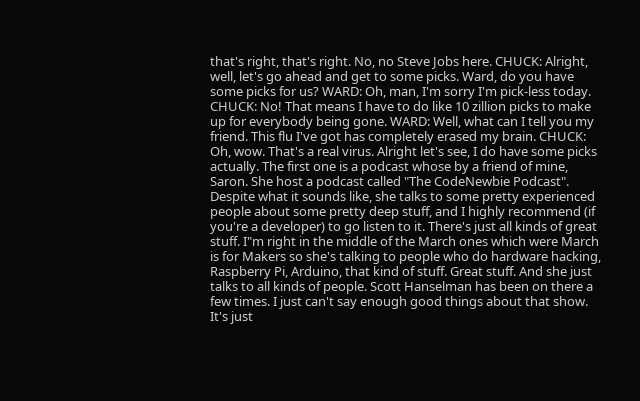that's right, that's right. No, no Steve Jobs here. CHUCK: Alright, well, let's go ahead and get to some picks. Ward, do you have some picks for us? WARD: Oh, man, I'm sorry I'm pick-less today. CHUCK: No! That means I have to do like 10 zillion picks to make up for everybody being gone. WARD: Well, what can I tell you my friend. This flu I've got has completely erased my brain. CHUCK: Oh, wow. That's a real virus. Alright let's see, I do have some picks actually. The first one is a podcast whose by a friend of mine, Saron. She host a podcast called "The CodeNewbie Podcast". Despite what it sounds like, she talks to some pretty experienced people about some pretty deep stuff, and I highly recommend (if you're a developer) to go listen to it. There's just all kinds of great stuff. I"m right in the middle of the March ones which were March is for Makers so she's talking to people who do hardware hacking, Raspberry Pi, Arduino, that kind of stuff. Great stuff. And she just talks to all kinds of people. Scott Hanselman has been on there a few times. I just can't say enough good things about that show. It's just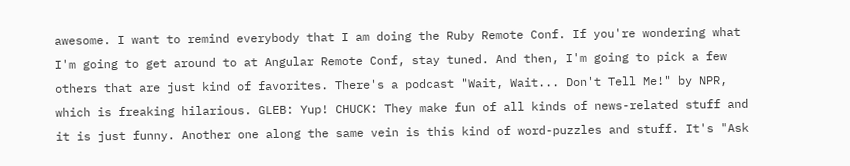awesome. I want to remind everybody that I am doing the Ruby Remote Conf. If you're wondering what I'm going to get around to at Angular Remote Conf, stay tuned. And then, I'm going to pick a few others that are just kind of favorites. There's a podcast "Wait, Wait... Don't Tell Me!" by NPR, which is freaking hilarious. GLEB: Yup! CHUCK: They make fun of all kinds of news-related stuff and it is just funny. Another one along the same vein is this kind of word-puzzles and stuff. It's "Ask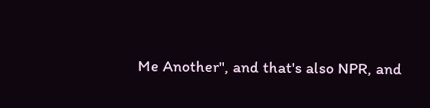Me Another", and that's also NPR, and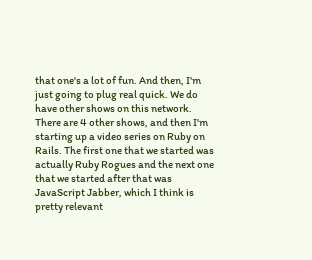that one's a lot of fun. And then, I'm just going to plug real quick. We do have other shows on this network. There are 4 other shows, and then I'm starting up a video series on Ruby on Rails. The first one that we started was actually Ruby Rogues and the next one that we started after that was JavaScript Jabber, which I think is pretty relevant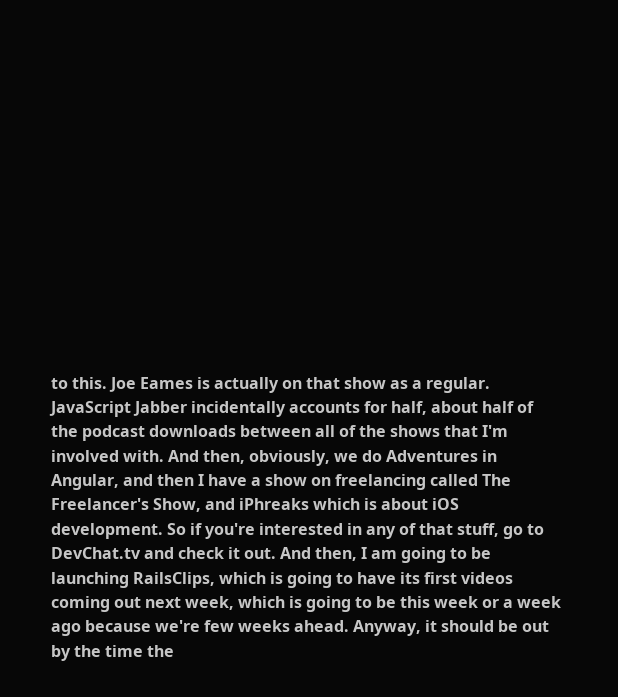to this. Joe Eames is actually on that show as a regular. JavaScript Jabber incidentally accounts for half, about half of the podcast downloads between all of the shows that I'm involved with. And then, obviously, we do Adventures in Angular, and then I have a show on freelancing called The Freelancer's Show, and iPhreaks which is about iOS development. So if you're interested in any of that stuff, go to DevChat.tv and check it out. And then, I am going to be launching RailsClips, which is going to have its first videos coming out next week, which is going to be this week or a week ago because we're few weeks ahead. Anyway, it should be out by the time the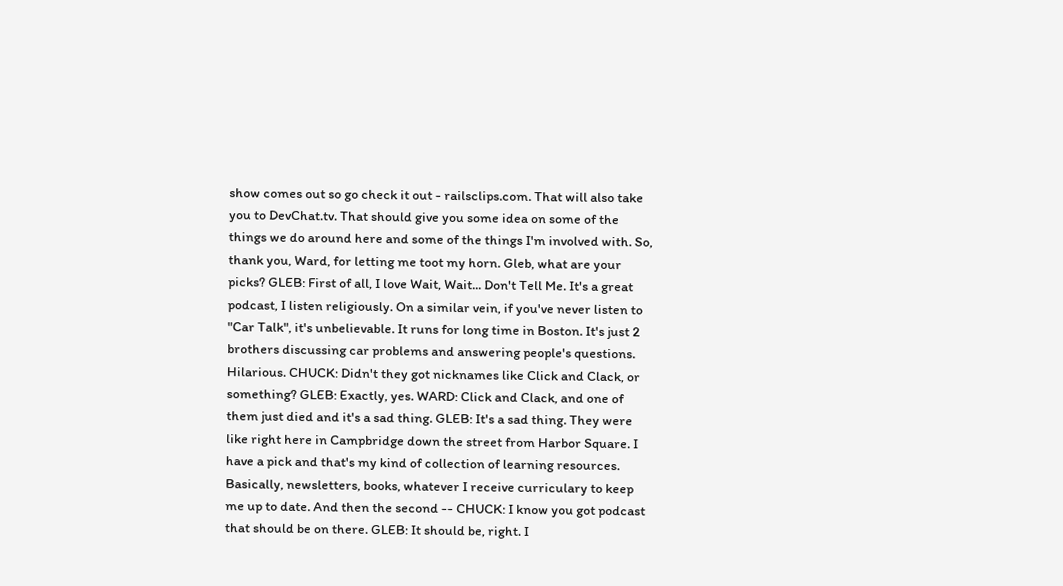show comes out so go check it out - railsclips.com. That will also take you to DevChat.tv. That should give you some idea on some of the things we do around here and some of the things I'm involved with. So, thank you, Ward, for letting me toot my horn. Gleb, what are your picks? GLEB: First of all, I love Wait, Wait... Don't Tell Me. It's a great podcast, I listen religiously. On a similar vein, if you've never listen to "Car Talk", it's unbelievable. It runs for long time in Boston. It's just 2 brothers discussing car problems and answering people's questions. Hilarious. CHUCK: Didn't they got nicknames like Click and Clack, or something? GLEB: Exactly, yes. WARD: Click and Clack, and one of them just died and it's a sad thing. GLEB: It's a sad thing. They were like right here in Campbridge down the street from Harbor Square. I have a pick and that's my kind of collection of learning resources. Basically, newsletters, books, whatever I receive curriculary to keep me up to date. And then the second -- CHUCK: I know you got podcast that should be on there. GLEB: It should be, right. I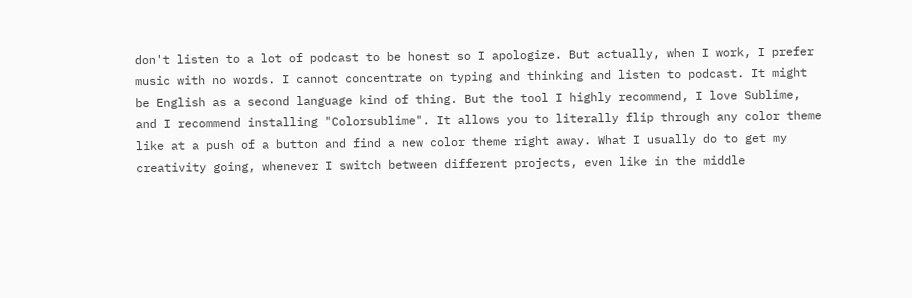don't listen to a lot of podcast to be honest so I apologize. But actually, when I work, I prefer music with no words. I cannot concentrate on typing and thinking and listen to podcast. It might be English as a second language kind of thing. But the tool I highly recommend, I love Sublime, and I recommend installing "Colorsublime". It allows you to literally flip through any color theme like at a push of a button and find a new color theme right away. What I usually do to get my creativity going, whenever I switch between different projects, even like in the middle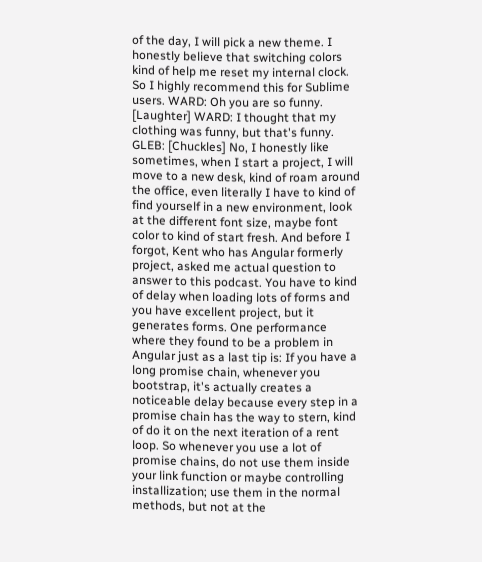of the day, I will pick a new theme. I honestly believe that switching colors kind of help me reset my internal clock. So I highly recommend this for Sublime users. WARD: Oh you are so funny. [Laughter] WARD: I thought that my clothing was funny, but that's funny. GLEB: [Chuckles] No, I honestly like sometimes, when I start a project, I will move to a new desk, kind of roam around the office, even literally I have to kind of find yourself in a new environment, look at the different font size, maybe font color to kind of start fresh. And before I forgot, Kent who has Angular formerly project, asked me actual question to answer to this podcast. You have to kind of delay when loading lots of forms and you have excellent project, but it generates forms. One performance where they found to be a problem in Angular just as a last tip is: If you have a long promise chain, whenever you bootstrap, it's actually creates a noticeable delay because every step in a promise chain has the way to stern, kind of do it on the next iteration of a rent loop. So whenever you use a lot of promise chains, do not use them inside your link function or maybe controlling installization; use them in the normal methods, but not at the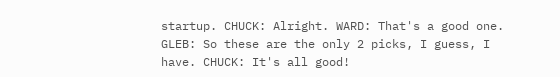startup. CHUCK: Alright. WARD: That's a good one. GLEB: So these are the only 2 picks, I guess, I have. CHUCK: It's all good!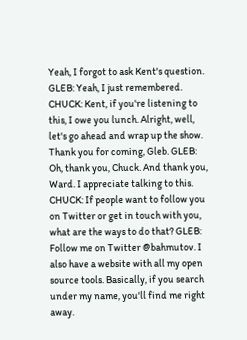Yeah, I forgot to ask Kent's question. GLEB: Yeah, I just remembered. CHUCK: Kent, if you're listening to this, I owe you lunch. Alright, well, let's go ahead and wrap up the show. Thank you for coming, Gleb. GLEB: Oh, thank you, Chuck. And thank you, Ward. I appreciate talking to this. CHUCK: If people want to follow you on Twitter or get in touch with you, what are the ways to do that? GLEB: Follow me on Twitter @bahmutov. I also have a website with all my open source tools. Basically, if you search under my name, you'll find me right away.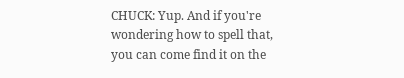CHUCK: Yup. And if you're wondering how to spell that, you can come find it on the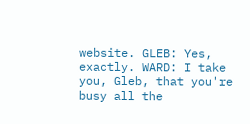website. GLEB: Yes, exactly. WARD: I take you, Gleb, that you're busy all the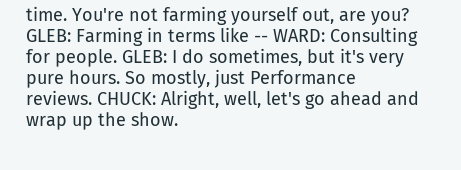time. You're not farming yourself out, are you? GLEB: Farming in terms like -- WARD: Consulting for people. GLEB: I do sometimes, but it's very pure hours. So mostly, just Performance reviews. CHUCK: Alright, well, let's go ahead and wrap up the show.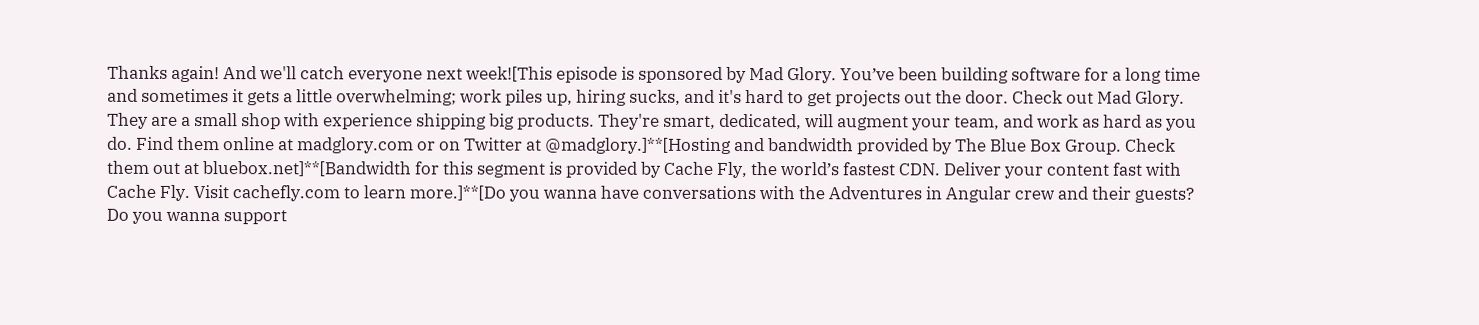Thanks again! And we'll catch everyone next week![This episode is sponsored by Mad Glory. You’ve been building software for a long time and sometimes it gets a little overwhelming; work piles up, hiring sucks, and it's hard to get projects out the door. Check out Mad Glory. They are a small shop with experience shipping big products. They're smart, dedicated, will augment your team, and work as hard as you do. Find them online at madglory.com or on Twitter at @madglory.]**[Hosting and bandwidth provided by The Blue Box Group. Check them out at bluebox.net]**[Bandwidth for this segment is provided by Cache Fly, the world’s fastest CDN. Deliver your content fast with Cache Fly. Visit cachefly.com to learn more.]**[Do you wanna have conversations with the Adventures in Angular crew and their guests? Do you wanna support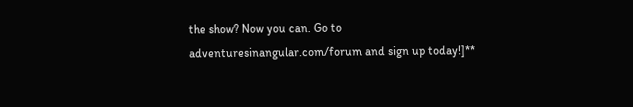the show? Now you can. Go to adventuresinangular.com/forum and sign up today!]**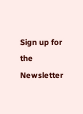Sign up for the Newsletter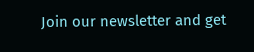Join our newsletter and get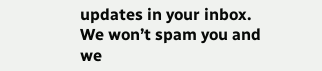updates in your inbox. We won’t spam you and we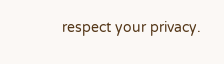respect your privacy.